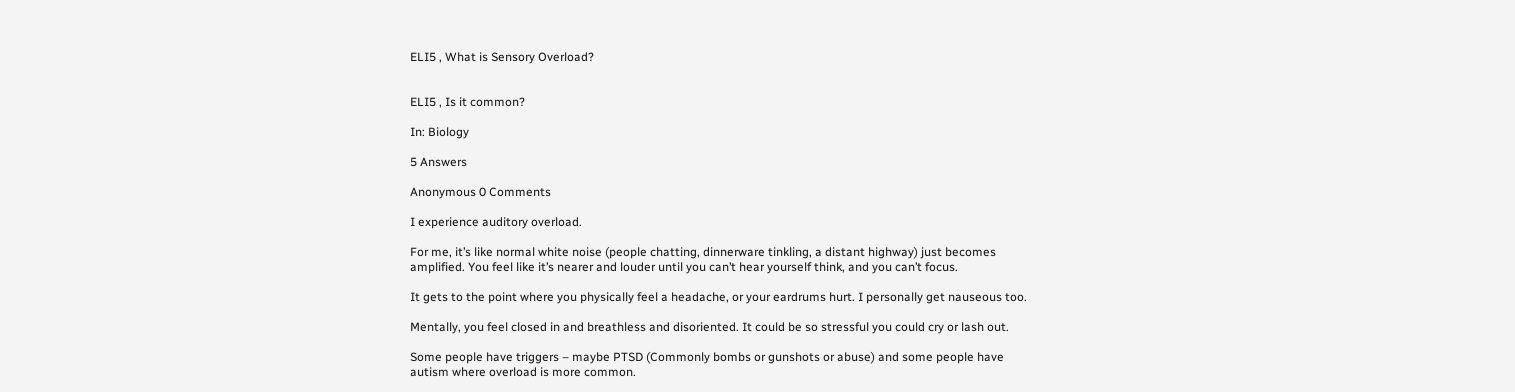ELI5 , What is Sensory Overload?


ELI5 , Is it common?

In: Biology

5 Answers

Anonymous 0 Comments

I experience auditory overload.

For me, it’s like normal white noise (people chatting, dinnerware tinkling, a distant highway) just becomes amplified. You feel like it’s nearer and louder until you can’t hear yourself think, and you can’t focus.

It gets to the point where you physically feel a headache, or your eardrums hurt. I personally get nauseous too.

Mentally, you feel closed in and breathless and disoriented. It could be so stressful you could cry or lash out.

Some people have triggers – maybe PTSD (Commonly bombs or gunshots or abuse) and some people have autism where overload is more common.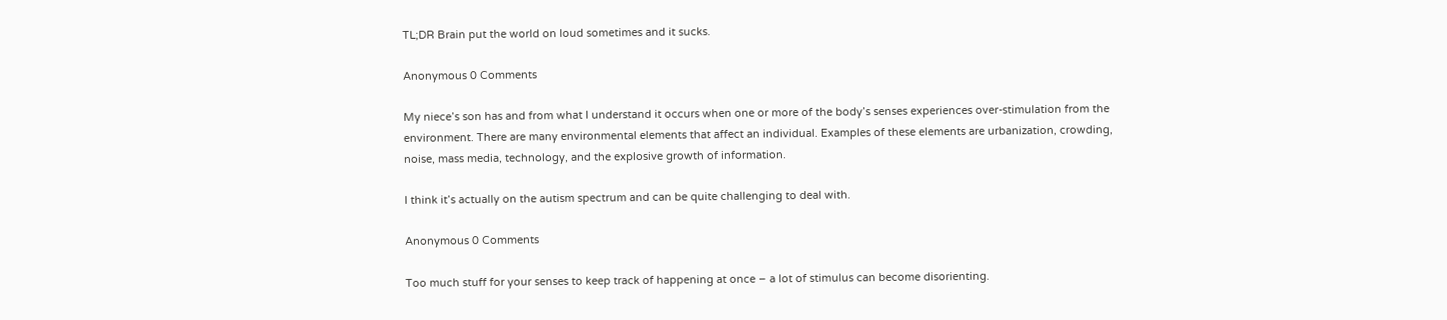TL;DR Brain put the world on loud sometimes and it sucks.

Anonymous 0 Comments

My niece’s son has and from what I understand it occurs when one or more of the body’s senses experiences over-stimulation from the environment. There are many environmental elements that affect an individual. Examples of these elements are urbanization, crowding, noise, mass media, technology, and the explosive growth of information.

I think it’s actually on the autism spectrum and can be quite challenging to deal with.

Anonymous 0 Comments

Too much stuff for your senses to keep track of happening at once – a lot of stimulus can become disorienting.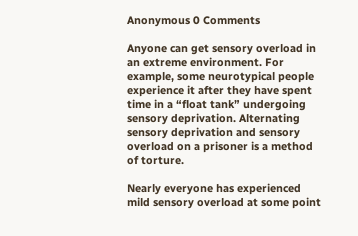Anonymous 0 Comments

Anyone can get sensory overload in an extreme environment. For example, some neurotypical people experience it after they have spent time in a “float tank” undergoing sensory deprivation. Alternating sensory deprivation and sensory overload on a prisoner is a method of torture.

Nearly everyone has experienced mild sensory overload at some point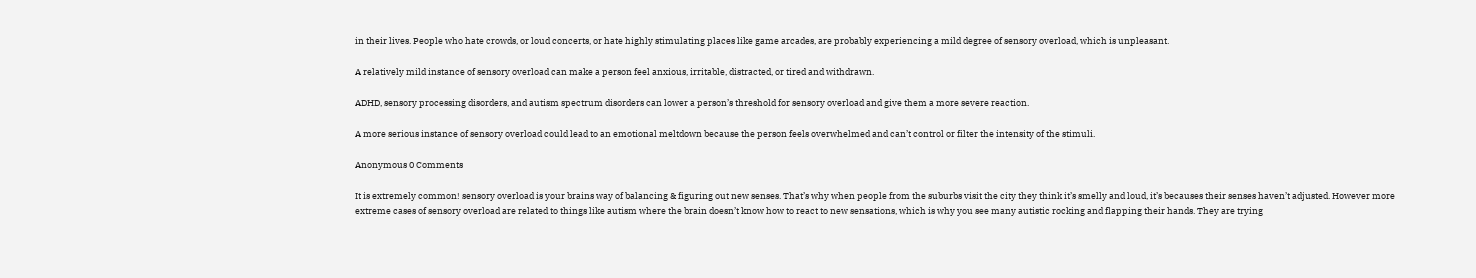in their lives. People who hate crowds, or loud concerts, or hate highly stimulating places like game arcades, are probably experiencing a mild degree of sensory overload, which is unpleasant.

A relatively mild instance of sensory overload can make a person feel anxious, irritable, distracted, or tired and withdrawn.

ADHD, sensory processing disorders, and autism spectrum disorders can lower a person’s threshold for sensory overload and give them a more severe reaction.

A more serious instance of sensory overload could lead to an emotional meltdown because the person feels overwhelmed and can’t control or filter the intensity of the stimuli.

Anonymous 0 Comments

It is extremely common! sensory overload is your brains way of balancing & figuring out new senses. That’s why when people from the suburbs visit the city they think it’s smelly and loud, it’s becauses their senses haven’t adjusted. However more extreme cases of sensory overload are related to things like autism where the brain doesn’t know how to react to new sensations, which is why you see many autistic rocking and flapping their hands. They are trying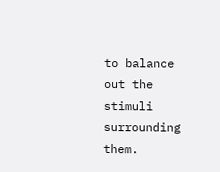to balance out the stimuli surrounding them.